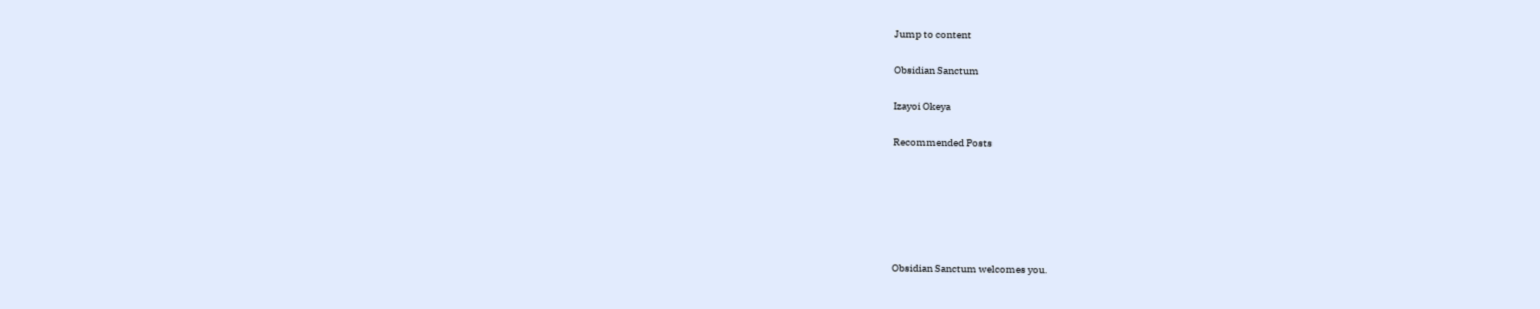Jump to content

Obsidian Sanctum

Izayoi Okeya

Recommended Posts






Obsidian Sanctum welcomes you.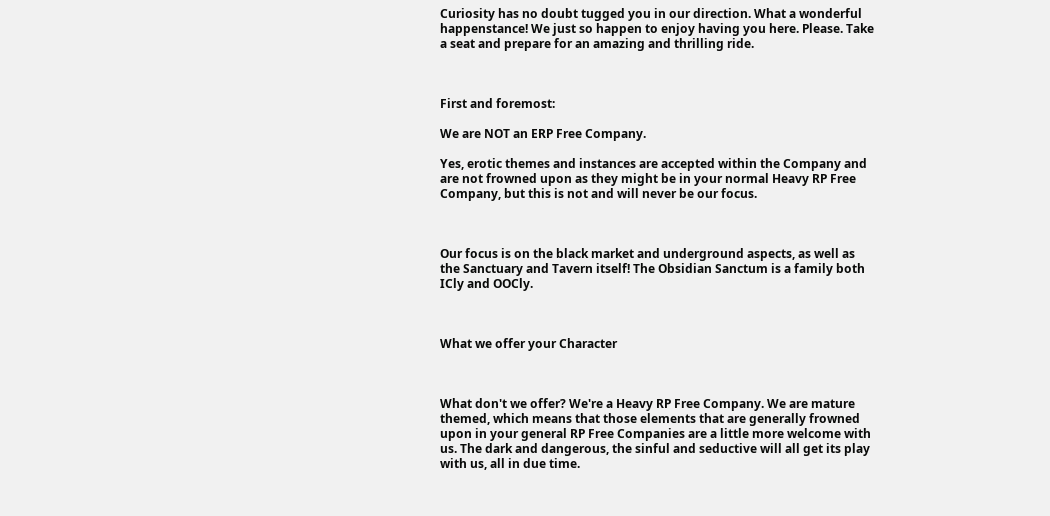Curiosity has no doubt tugged you in our direction. What a wonderful happenstance! We just so happen to enjoy having you here. Please. Take a seat and prepare for an amazing and thrilling ride.



First and foremost:

We are NOT an ERP Free Company.

Yes, erotic themes and instances are accepted within the Company and are not frowned upon as they might be in your normal Heavy RP Free Company, but this is not and will never be our focus.



Our focus is on the black market and underground aspects, as well as the Sanctuary and Tavern itself! The Obsidian Sanctum is a family both ICly and OOCly.



What we offer your Character



What don't we offer? We're a Heavy RP Free Company. We are mature themed, which means that those elements that are generally frowned upon in your general RP Free Companies are a little more welcome with us. The dark and dangerous, the sinful and seductive will all get its play with us, all in due time.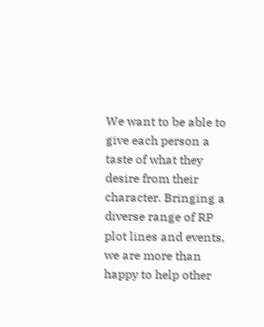We want to be able to give each person a taste of what they desire from their character. Bringing a diverse range of RP plot lines and events, we are more than happy to help other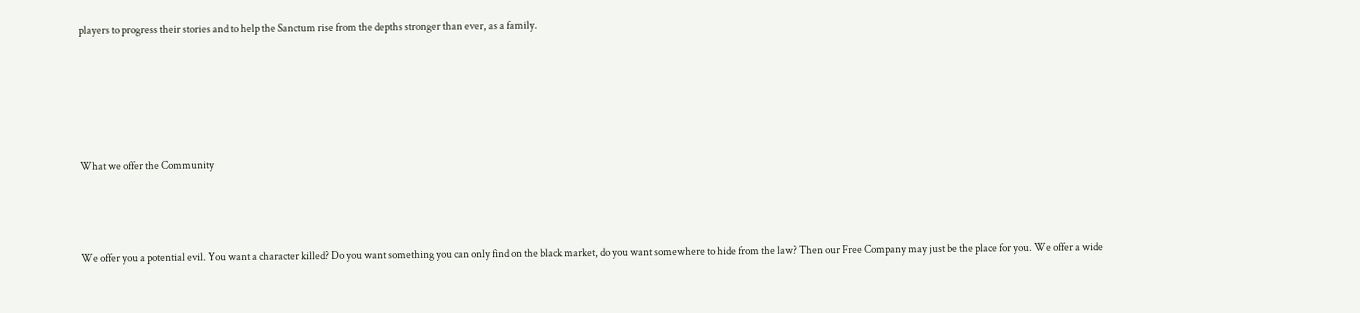players to progress their stories and to help the Sanctum rise from the depths stronger than ever, as a family.





What we offer the Community



We offer you a potential evil. You want a character killed? Do you want something you can only find on the black market, do you want somewhere to hide from the law? Then our Free Company may just be the place for you. We offer a wide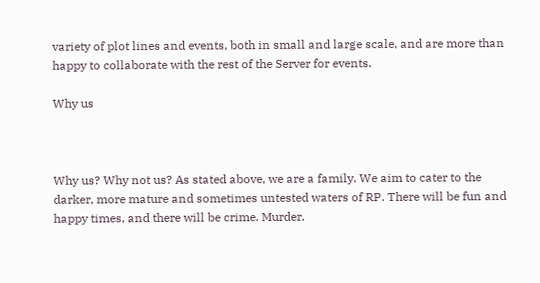variety of plot lines and events, both in small and large scale, and are more than happy to collaborate with the rest of the Server for events.

Why us



Why us? Why not us? As stated above, we are a family. We aim to cater to the darker, more mature and sometimes untested waters of RP. There will be fun and happy times, and there will be crime. Murder.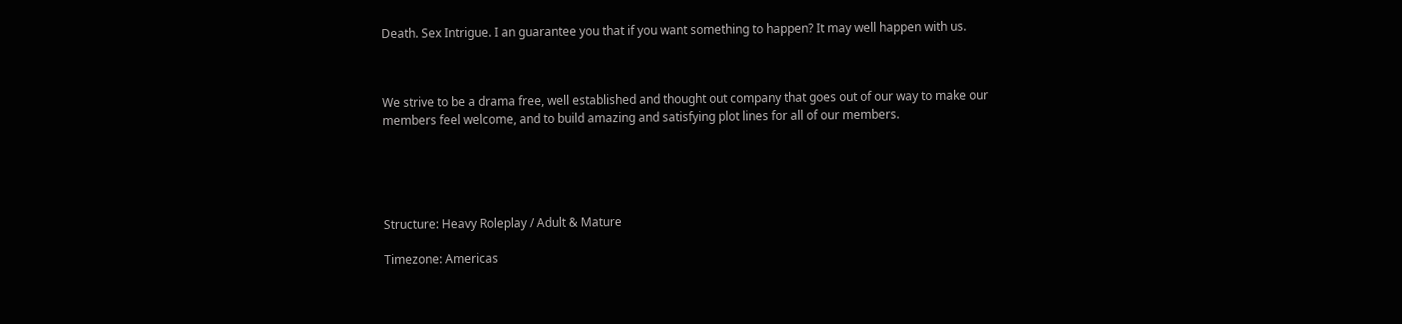Death. Sex Intrigue. I an guarantee you that if you want something to happen? It may well happen with us.



We strive to be a drama free, well established and thought out company that goes out of our way to make our members feel welcome, and to build amazing and satisfying plot lines for all of our members.





Structure: Heavy Roleplay / Adult & Mature

Timezone: Americas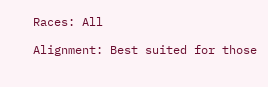Races: All

Alignment: Best suited for those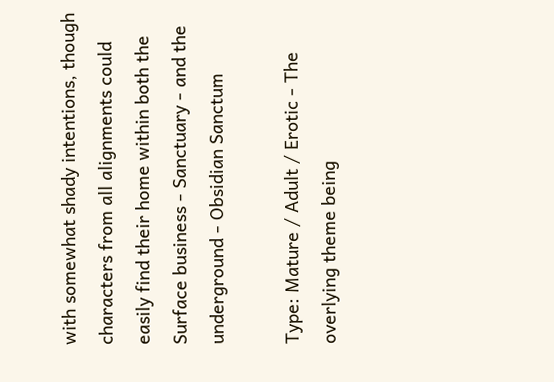with somewhat shady intentions, though characters from all alignments could easily find their home within both the Surface business - Sanctuary - and the underground - Obsidian Sanctum

Type: Mature / Adult / Erotic - The overlying theme being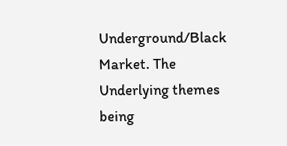Underground/Black Market. The Underlying themes being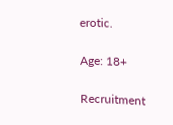erotic.

Age: 18+

Recruitment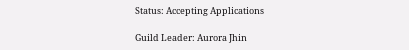Status: Accepting Applications

Guild Leader: Aurora Jhin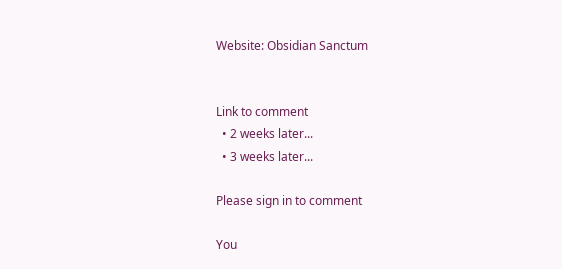Website: Obsidian Sanctum


Link to comment
  • 2 weeks later...
  • 3 weeks later...

Please sign in to comment

You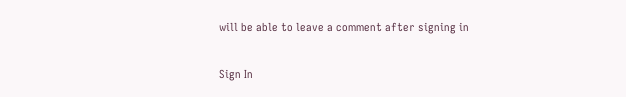will be able to leave a comment after signing in

Sign In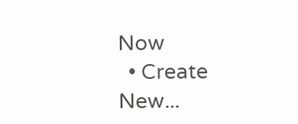Now
  • Create New...